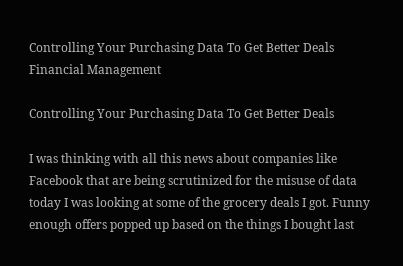Controlling Your Purchasing Data To Get Better Deals
Financial Management

Controlling Your Purchasing Data To Get Better Deals

I was thinking with all this news about companies like Facebook that are being scrutinized for the misuse of data today I was looking at some of the grocery deals I got. Funny enough offers popped up based on the things I bought last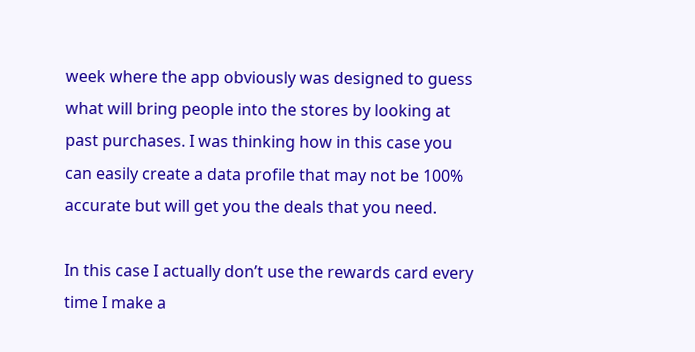week where the app obviously was designed to guess what will bring people into the stores by looking at past purchases. I was thinking how in this case you can easily create a data profile that may not be 100% accurate but will get you the deals that you need.

In this case I actually don’t use the rewards card every time I make a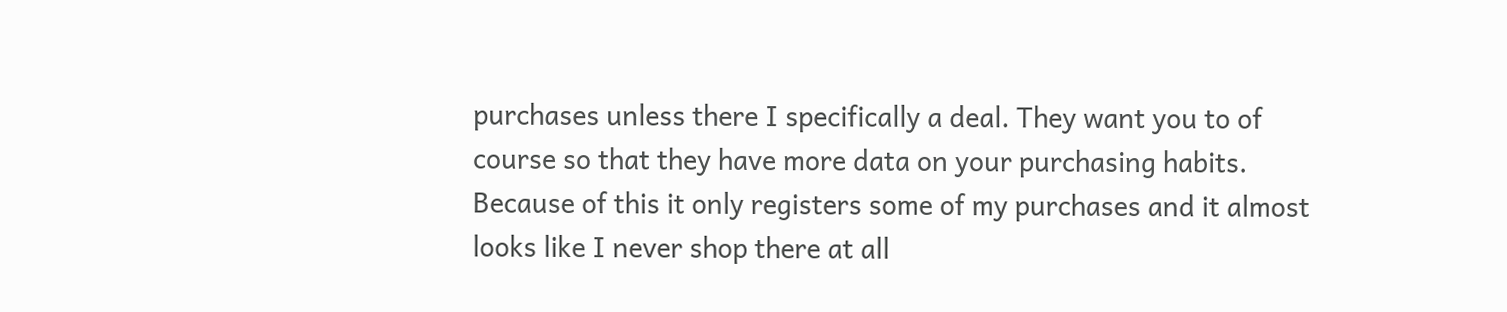purchases unless there I specifically a deal. They want you to of course so that they have more data on your purchasing habits. Because of this it only registers some of my purchases and it almost looks like I never shop there at all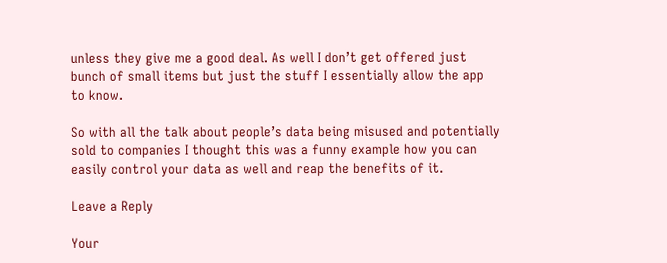unless they give me a good deal. As well I don’t get offered just bunch of small items but just the stuff I essentially allow the app to know.

So with all the talk about people’s data being misused and potentially sold to companies I thought this was a funny example how you can easily control your data as well and reap the benefits of it.

Leave a Reply

Your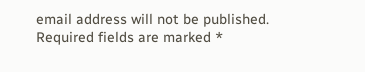email address will not be published. Required fields are marked *